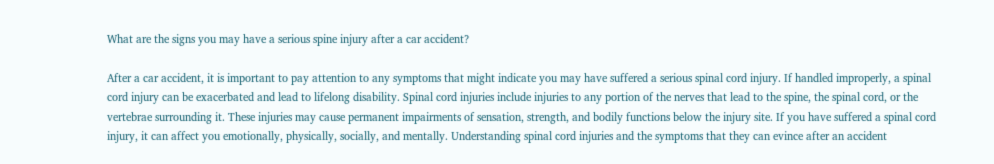What are the signs you may have a serious spine injury after a car accident?

After a car accident, it is important to pay attention to any symptoms that might indicate you may have suffered a serious spinal cord injury. If handled improperly, a spinal cord injury can be exacerbated and lead to lifelong disability. Spinal cord injuries include injuries to any portion of the nerves that lead to the spine, the spinal cord, or the vertebrae surrounding it. These injuries may cause permanent impairments of sensation, strength, and bodily functions below the injury site. If you have suffered a spinal cord injury, it can affect you emotionally, physically, socially, and mentally. Understanding spinal cord injuries and the symptoms that they can evince after an accident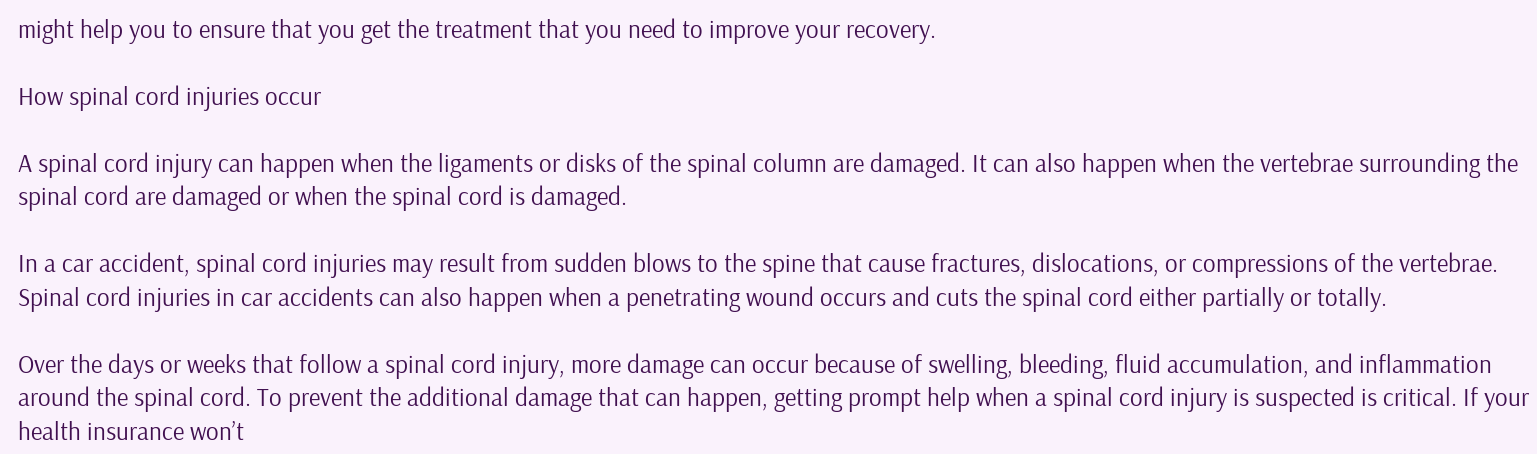might help you to ensure that you get the treatment that you need to improve your recovery.

How spinal cord injuries occur

A spinal cord injury can happen when the ligaments or disks of the spinal column are damaged. It can also happen when the vertebrae surrounding the spinal cord are damaged or when the spinal cord is damaged.

In a car accident, spinal cord injuries may result from sudden blows to the spine that cause fractures, dislocations, or compressions of the vertebrae. Spinal cord injuries in car accidents can also happen when a penetrating wound occurs and cuts the spinal cord either partially or totally.

Over the days or weeks that follow a spinal cord injury, more damage can occur because of swelling, bleeding, fluid accumulation, and inflammation around the spinal cord. To prevent the additional damage that can happen, getting prompt help when a spinal cord injury is suspected is critical. If your health insurance won’t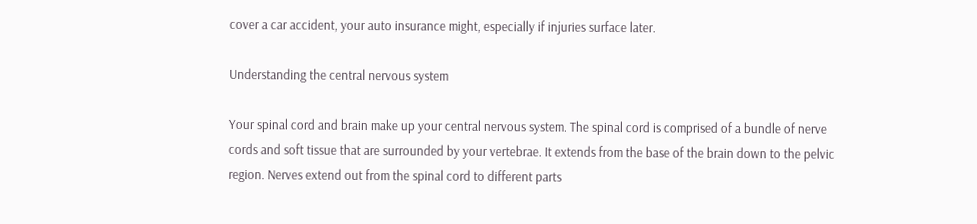cover a car accident, your auto insurance might, especially if injuries surface later.

Understanding the central nervous system

Your spinal cord and brain make up your central nervous system. The spinal cord is comprised of a bundle of nerve cords and soft tissue that are surrounded by your vertebrae. It extends from the base of the brain down to the pelvic region. Nerves extend out from the spinal cord to different parts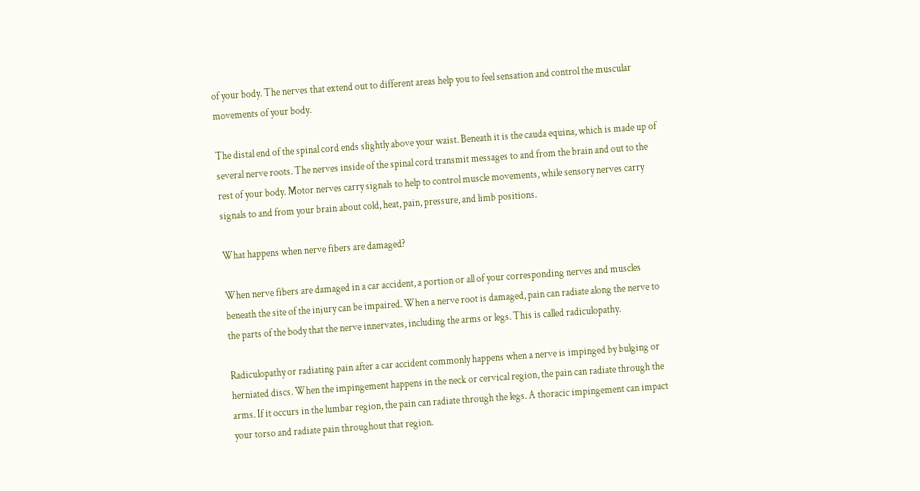of your body. The nerves that extend out to different areas help you to feel sensation and control the muscular movements of your body.

The distal end of the spinal cord ends slightly above your waist. Beneath it is the cauda equina, which is made up of several nerve roots. The nerves inside of the spinal cord transmit messages to and from the brain and out to the rest of your body. Motor nerves carry signals to help to control muscle movements, while sensory nerves carry signals to and from your brain about cold, heat, pain, pressure, and limb positions.

What happens when nerve fibers are damaged?

When nerve fibers are damaged in a car accident, a portion or all of your corresponding nerves and muscles beneath the site of the injury can be impaired. When a nerve root is damaged, pain can radiate along the nerve to the parts of the body that the nerve innervates, including the arms or legs. This is called radiculopathy.

Radiculopathy or radiating pain after a car accident commonly happens when a nerve is impinged by bulging or herniated discs. When the impingement happens in the neck or cervical region, the pain can radiate through the arms. If it occurs in the lumbar region, the pain can radiate through the legs. A thoracic impingement can impact your torso and radiate pain throughout that region.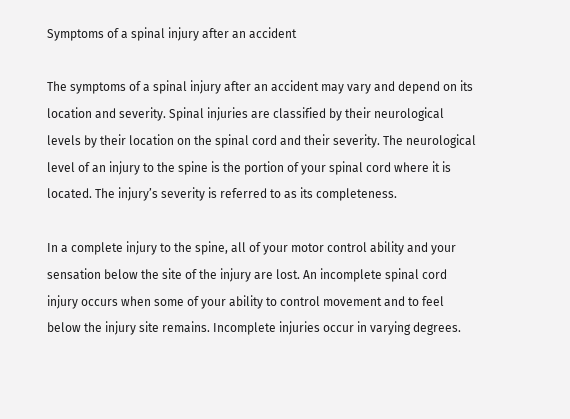Symptoms of a spinal injury after an accident

The symptoms of a spinal injury after an accident may vary and depend on its location and severity. Spinal injuries are classified by their neurological levels by their location on the spinal cord and their severity. The neurological level of an injury to the spine is the portion of your spinal cord where it is located. The injury’s severity is referred to as its completeness.

In a complete injury to the spine, all of your motor control ability and your sensation below the site of the injury are lost. An incomplete spinal cord injury occurs when some of your ability to control movement and to feel below the injury site remains. Incomplete injuries occur in varying degrees.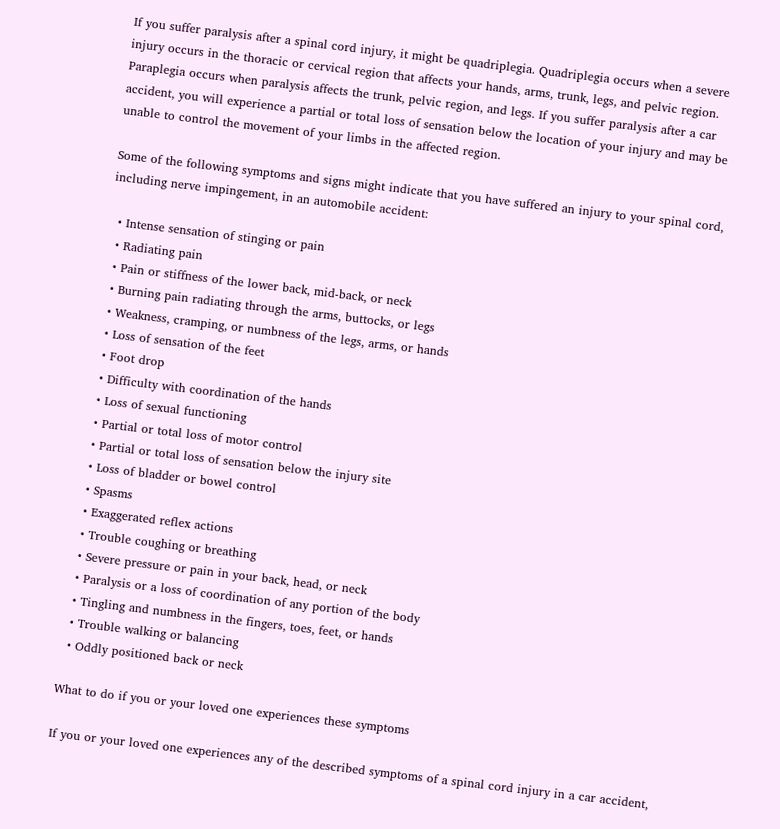If you suffer paralysis after a spinal cord injury, it might be quadriplegia. Quadriplegia occurs when a severe injury occurs in the thoracic or cervical region that affects your hands, arms, trunk, legs, and pelvic region. Paraplegia occurs when paralysis affects the trunk, pelvic region, and legs. If you suffer paralysis after a car accident, you will experience a partial or total loss of sensation below the location of your injury and may be unable to control the movement of your limbs in the affected region.

Some of the following symptoms and signs might indicate that you have suffered an injury to your spinal cord, including nerve impingement, in an automobile accident:

  • Intense sensation of stinging or pain
  • Radiating pain
  • Pain or stiffness of the lower back, mid-back, or neck
  • Burning pain radiating through the arms, buttocks, or legs
  • Weakness, cramping, or numbness of the legs, arms, or hands
  • Loss of sensation of the feet
  • Foot drop
  • Difficulty with coordination of the hands
  • Loss of sexual functioning
  • Partial or total loss of motor control
  • Partial or total loss of sensation below the injury site
  • Loss of bladder or bowel control
  • Spasms
  • Exaggerated reflex actions
  • Trouble coughing or breathing
  • Severe pressure or pain in your back, head, or neck
  • Paralysis or a loss of coordination of any portion of the body
  • Tingling and numbness in the fingers, toes, feet, or hands
  • Trouble walking or balancing
  • Oddly positioned back or neck

What to do if you or your loved one experiences these symptoms

If you or your loved one experiences any of the described symptoms of a spinal cord injury in a car accident,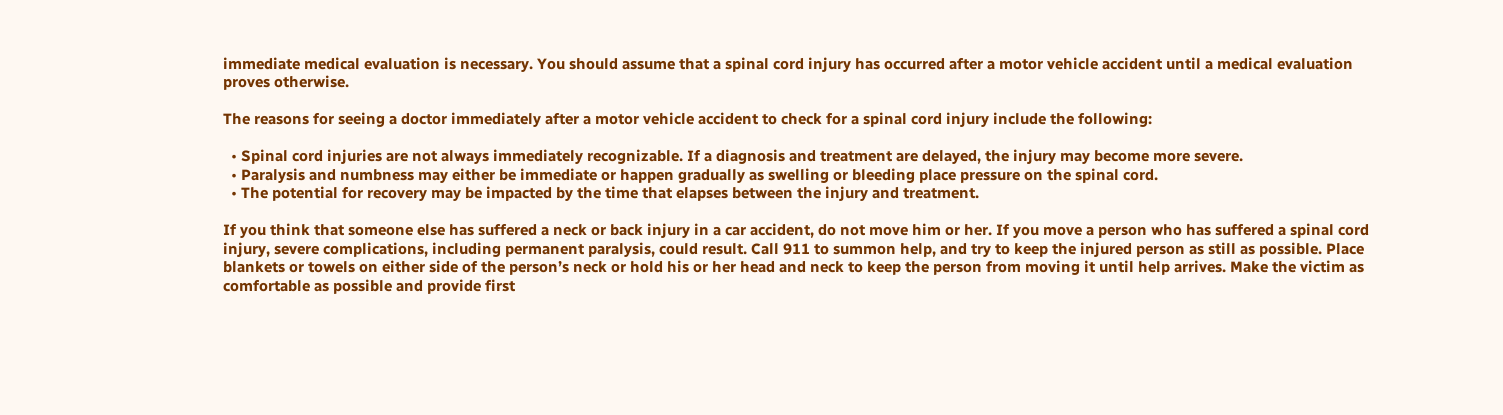immediate medical evaluation is necessary. You should assume that a spinal cord injury has occurred after a motor vehicle accident until a medical evaluation proves otherwise.

The reasons for seeing a doctor immediately after a motor vehicle accident to check for a spinal cord injury include the following:

  • Spinal cord injuries are not always immediately recognizable. If a diagnosis and treatment are delayed, the injury may become more severe.
  • Paralysis and numbness may either be immediate or happen gradually as swelling or bleeding place pressure on the spinal cord.
  • The potential for recovery may be impacted by the time that elapses between the injury and treatment.

If you think that someone else has suffered a neck or back injury in a car accident, do not move him or her. If you move a person who has suffered a spinal cord injury, severe complications, including permanent paralysis, could result. Call 911 to summon help, and try to keep the injured person as still as possible. Place blankets or towels on either side of the person’s neck or hold his or her head and neck to keep the person from moving it until help arrives. Make the victim as comfortable as possible and provide first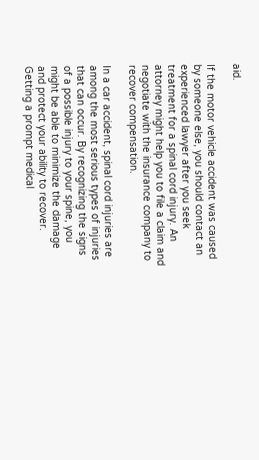aid.

If the motor vehicle accident was caused by someone else, you should contact an experienced lawyer after you seek treatment for a spinal cord injury. An attorney might help you to file a claim and negotiate with the insurance company to recover compensation.

In a car accident, spinal cord injuries are among the most serious types of injuries that can occur. By recognizing the signs of a possible injury to your spine, you might be able to minimize the damage and protect your ability to recover. Getting a prompt medical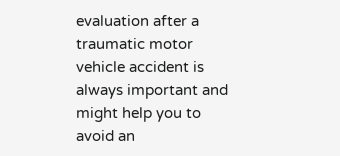evaluation after a traumatic motor vehicle accident is always important and might help you to avoid an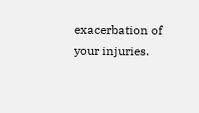exacerbation of your injuries.